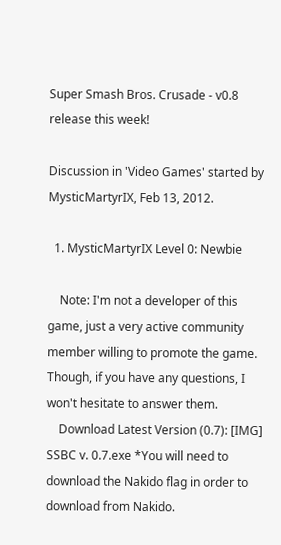Super Smash Bros. Crusade - v0.8 release this week!

Discussion in 'Video Games' started by MysticMartyrIX, Feb 13, 2012.

  1. MysticMartyrIX Level 0: Newbie

    Note: I'm not a developer of this game, just a very active community member willing to promote the game. Though, if you have any questions, I won't hesitate to answer them.
    Download Latest Version (0.7): [IMG] SSBC v. 0.7.exe *You will need to download the Nakido flag in order to download from Nakido.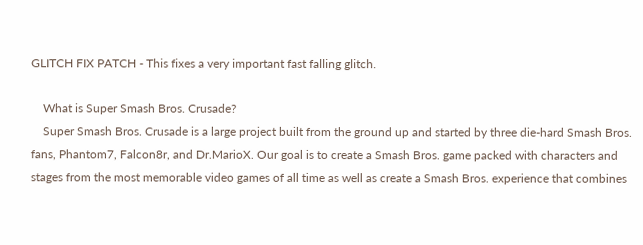GLITCH FIX PATCH - This fixes a very important fast falling glitch.

    What is Super Smash Bros. Crusade?
    Super Smash Bros. Crusade is a large project built from the ground up and started by three die-hard Smash Bros. fans, Phantom7, Falcon8r, and Dr.MarioX. Our goal is to create a Smash Bros. game packed with characters and stages from the most memorable video games of all time as well as create a Smash Bros. experience that combines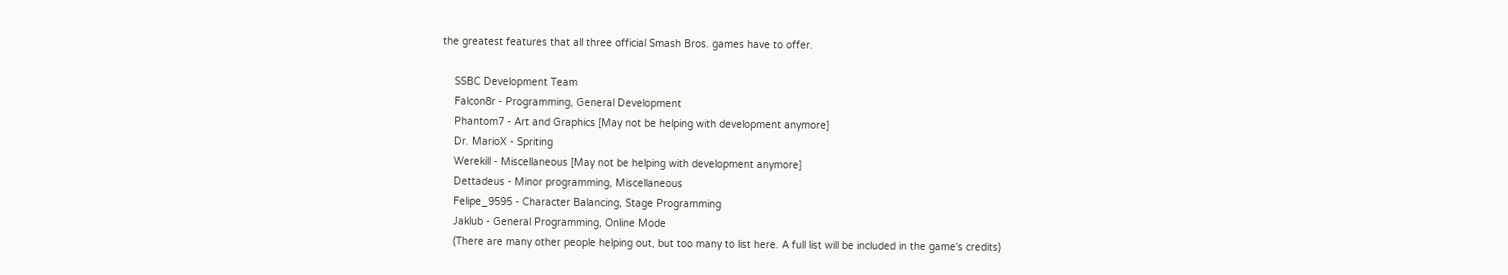the greatest features that all three official Smash Bros. games have to offer.

    SSBC Development Team
    Falcon8r - Programming, General Development
    Phantom7 - Art and Graphics [May not be helping with development anymore]
    Dr. MarioX - Spriting
    Werekill - Miscellaneous [May not be helping with development anymore]
    Dettadeus - Minor programming, Miscellaneous
    Felipe_9595 - Character Balancing, Stage Programming
    Jaklub - General Programming, Online Mode
    (There are many other people helping out, but too many to list here. A full list will be included in the game's credits)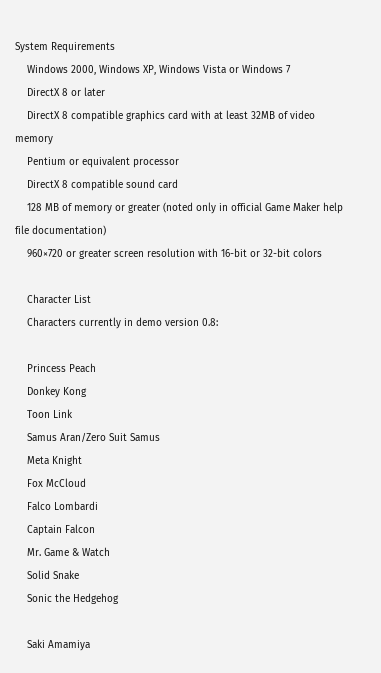System Requirements
    Windows 2000, Windows XP, Windows Vista or Windows 7
    DirectX 8 or later
    DirectX 8 compatible graphics card with at least 32MB of video memory
    Pentium or equivalent processor
    DirectX 8 compatible sound card
    128 MB of memory or greater (noted only in official Game Maker help file documentation)
    960×720 or greater screen resolution with 16-bit or 32-bit colors

    Character List
    Characters currently in demo version 0.8:

    Princess Peach
    Donkey Kong
    Toon Link
    Samus Aran/Zero Suit Samus
    Meta Knight
    Fox McCloud
    Falco Lombardi
    Captain Falcon
    Mr. Game & Watch
    Solid Snake
    Sonic the Hedgehog

    Saki Amamiya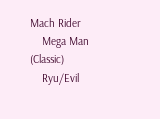Mach Rider
    Mega Man (Classic)
    Ryu/Evil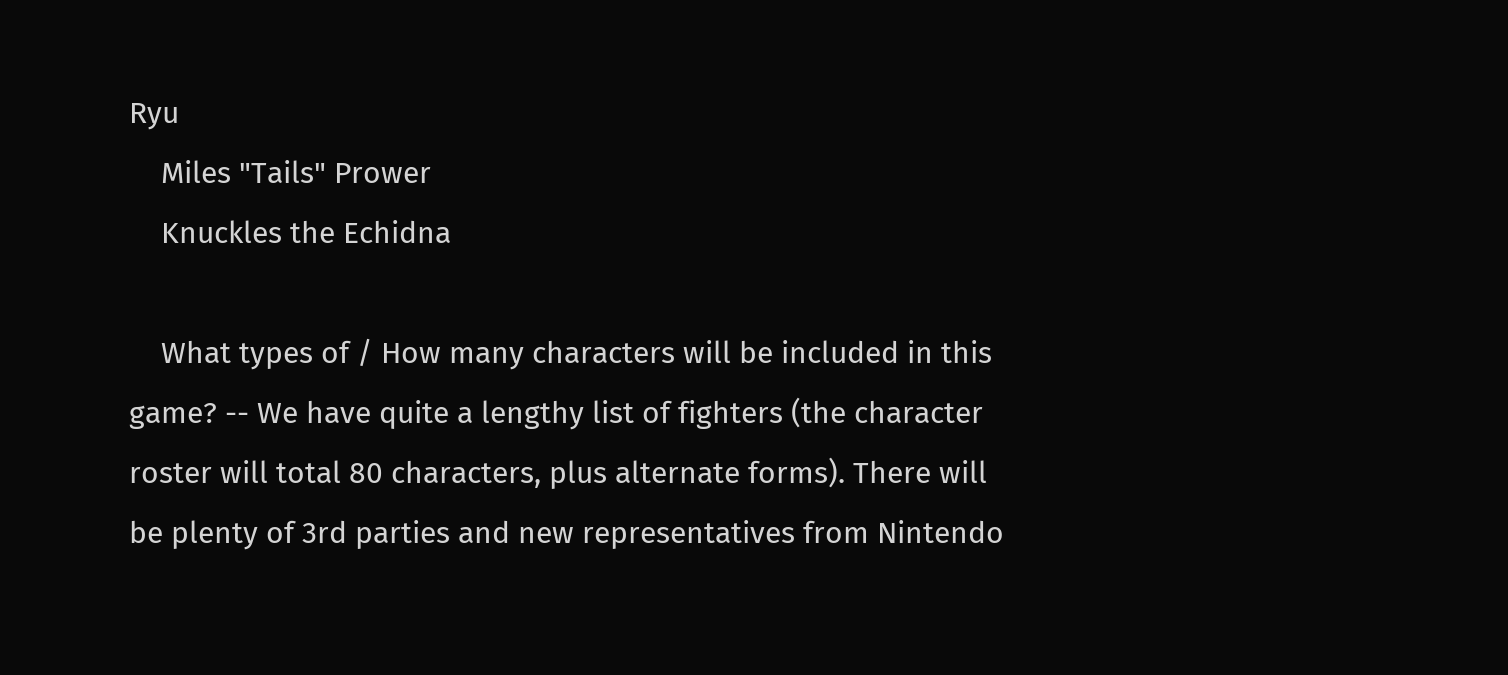Ryu
    Miles "Tails" Prower
    Knuckles the Echidna

    What types of / How many characters will be included in this game? -- We have quite a lengthy list of fighters (the character roster will total 80 characters, plus alternate forms). There will be plenty of 3rd parties and new representatives from Nintendo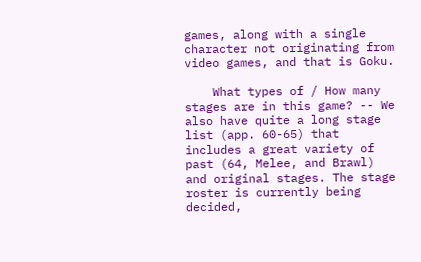games, along with a single character not originating from video games, and that is Goku.

    What types of / How many stages are in this game? -- We also have quite a long stage list (app. 60-65) that includes a great variety of past (64, Melee, and Brawl) and original stages. The stage roster is currently being decided,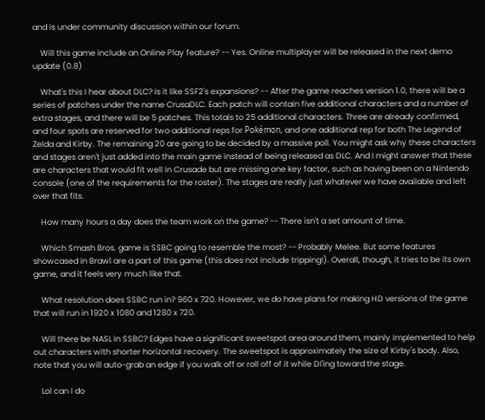and is under community discussion within our forum.

    Will this game include an Online Play feature? -- Yes. Online multiplayer will be released in the next demo update (0.8)

    What's this I hear about DLC? Is it like SSF2's expansions? -- After the game reaches version 1.0, there will be a series of patches under the name CrusaDLC. Each patch will contain five additional characters and a number of extra stages, and there will be 5 patches. This totals to 25 additional characters. Three are already confirmed, and four spots are reserved for two additional reps for Pokémon, and one additional rep for both The Legend of Zelda and Kirby. The remaining 20 are going to be decided by a massive poll. You might ask why these characters and stages aren't just added into the main game instead of being released as DLC. And I might answer that these are characters that would fit well in Crusade but are missing one key factor, such as having been on a Nintendo console (one of the requirements for the roster). The stages are really just whatever we have available and left over that fits.

    How many hours a day does the team work on the game? -- There isn't a set amount of time.

    Which Smash Bros. game is SSBC going to resemble the most? -- Probably Melee. But some features showcased in Brawl are a part of this game (this does not include tripping!). Overall, though, it tries to be its own game, and it feels very much like that.

    What resolution does SSBC run in? 960 x 720. However, we do have plans for making HD versions of the game that will run in 1920 x 1080 and 1280 x 720.

    Will there be NASL in SSBC? Edges have a significant sweetspot area around them, mainly implemented to help out characters with shorter horizontal recovery. The sweetspot is approximately the size of Kirby's body. Also, note that you will auto-grab an edge if you walk off or roll off of it while DI'ing toward the stage.

    Lol can I do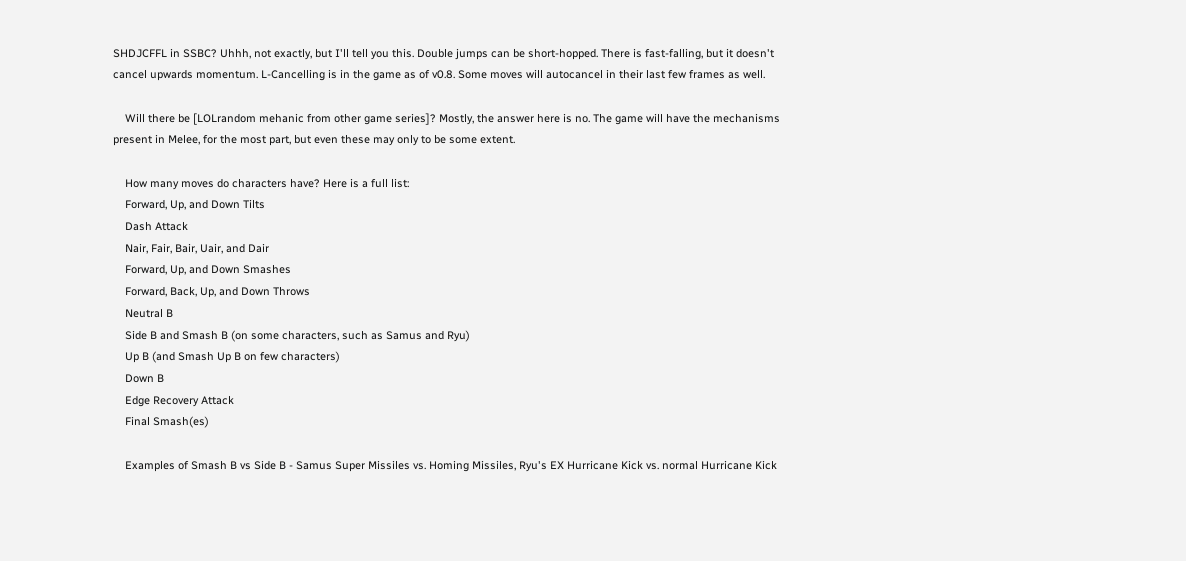SHDJCFFL in SSBC? Uhhh, not exactly, but I'll tell you this. Double jumps can be short-hopped. There is fast-falling, but it doesn't cancel upwards momentum. L-Cancelling is in the game as of v0.8. Some moves will autocancel in their last few frames as well.

    Will there be [LOLrandom mehanic from other game series]? Mostly, the answer here is no. The game will have the mechanisms present in Melee, for the most part, but even these may only to be some extent.

    How many moves do characters have? Here is a full list:
    Forward, Up, and Down Tilts
    Dash Attack
    Nair, Fair, Bair, Uair, and Dair
    Forward, Up, and Down Smashes
    Forward, Back, Up, and Down Throws
    Neutral B
    Side B and Smash B (on some characters, such as Samus and Ryu)
    Up B (and Smash Up B on few characters)
    Down B
    Edge Recovery Attack
    Final Smash(es)

    Examples of Smash B vs Side B - Samus Super Missiles vs. Homing Missiles, Ryu's EX Hurricane Kick vs. normal Hurricane Kick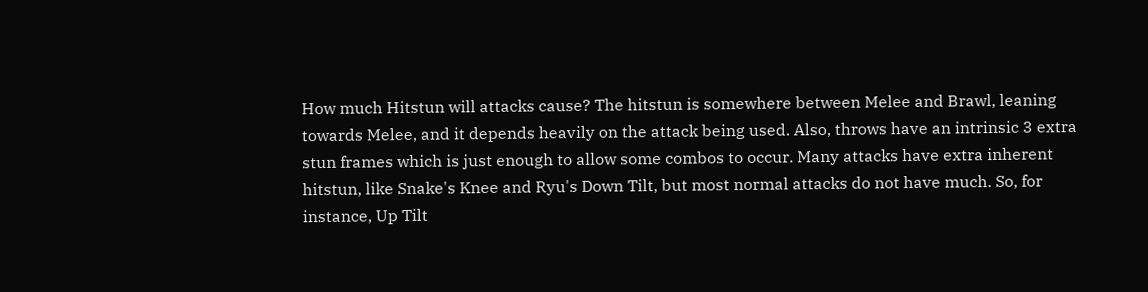How much Hitstun will attacks cause? The hitstun is somewhere between Melee and Brawl, leaning towards Melee, and it depends heavily on the attack being used. Also, throws have an intrinsic 3 extra stun frames which is just enough to allow some combos to occur. Many attacks have extra inherent hitstun, like Snake's Knee and Ryu's Down Tilt, but most normal attacks do not have much. So, for instance, Up Tilt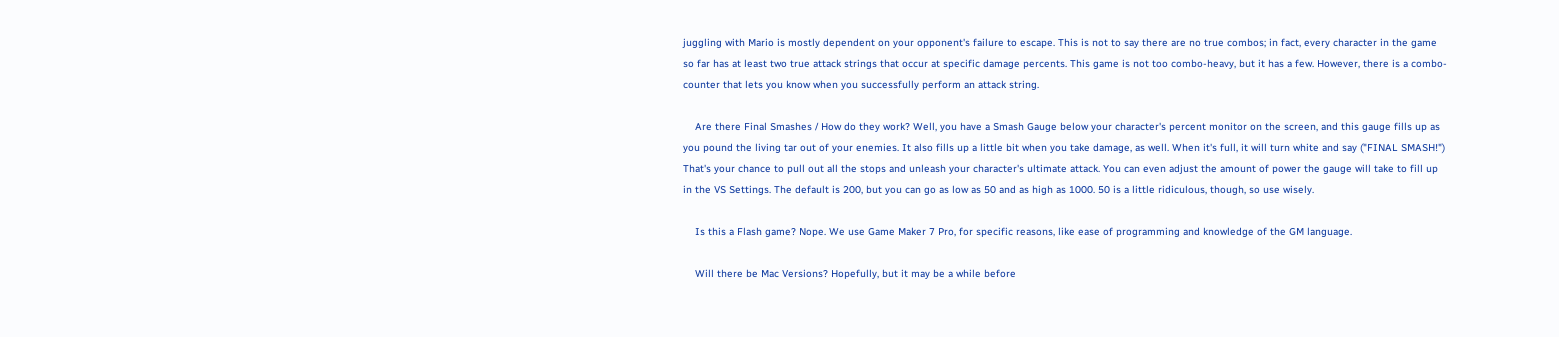juggling with Mario is mostly dependent on your opponent's failure to escape. This is not to say there are no true combos; in fact, every character in the game so far has at least two true attack strings that occur at specific damage percents. This game is not too combo-heavy, but it has a few. However, there is a combo-counter that lets you know when you successfully perform an attack string.

    Are there Final Smashes / How do they work? Well, you have a Smash Gauge below your character's percent monitor on the screen, and this gauge fills up as you pound the living tar out of your enemies. It also fills up a little bit when you take damage, as well. When it's full, it will turn white and say ("FINAL SMASH!") That's your chance to pull out all the stops and unleash your character's ultimate attack. You can even adjust the amount of power the gauge will take to fill up in the VS Settings. The default is 200, but you can go as low as 50 and as high as 1000. 50 is a little ridiculous, though, so use wisely.

    Is this a Flash game? Nope. We use Game Maker 7 Pro, for specific reasons, like ease of programming and knowledge of the GM language.

    Will there be Mac Versions? Hopefully, but it may be a while before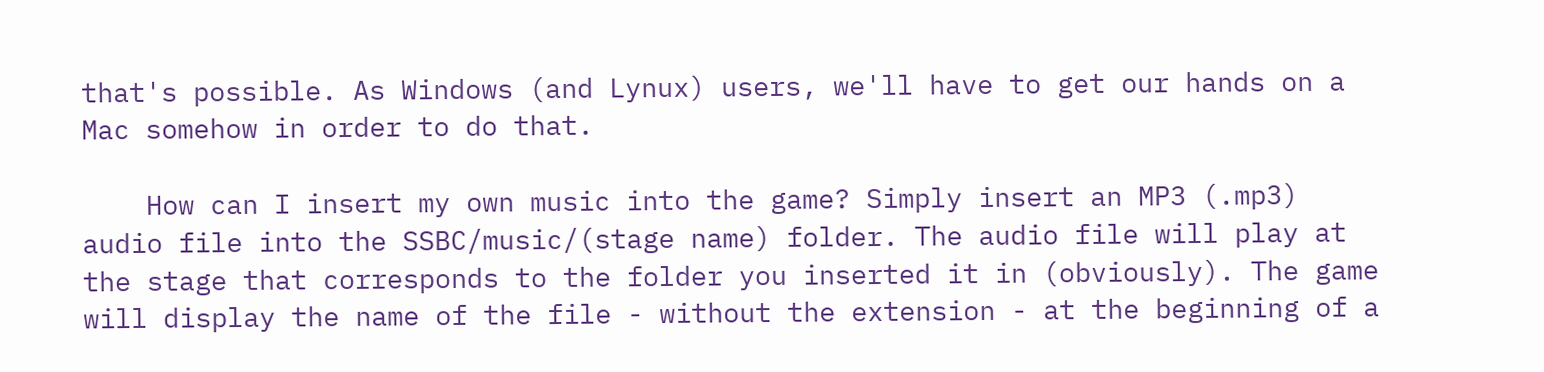that's possible. As Windows (and Lynux) users, we'll have to get our hands on a Mac somehow in order to do that.

    How can I insert my own music into the game? Simply insert an MP3 (.mp3) audio file into the SSBC/music/(stage name) folder. The audio file will play at the stage that corresponds to the folder you inserted it in (obviously). The game will display the name of the file - without the extension - at the beginning of a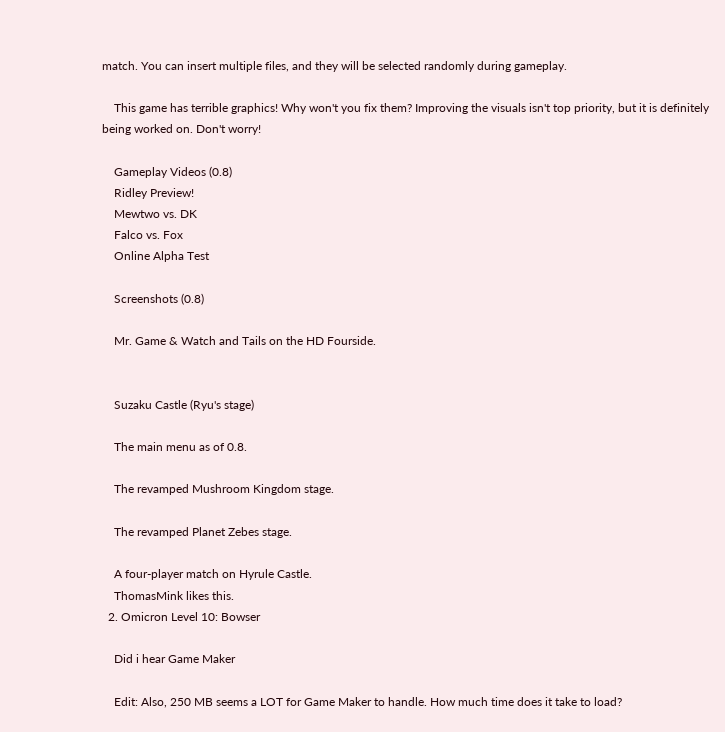match. You can insert multiple files, and they will be selected randomly during gameplay.

    This game has terrible graphics! Why won't you fix them? Improving the visuals isn't top priority, but it is definitely being worked on. Don't worry!

    Gameplay Videos (0.8)
    Ridley Preview!
    Mewtwo vs. DK
    Falco vs. Fox
    Online Alpha Test

    Screenshots (0.8)

    Mr. Game & Watch and Tails on the HD Fourside.


    Suzaku Castle (Ryu's stage)

    The main menu as of 0.8.

    The revamped Mushroom Kingdom stage.

    The revamped Planet Zebes stage.

    A four-player match on Hyrule Castle.
    ThomasMink likes this.
  2. Omicron Level 10: Bowser

    Did i hear Game Maker

    Edit: Also, 250 MB seems a LOT for Game Maker to handle. How much time does it take to load?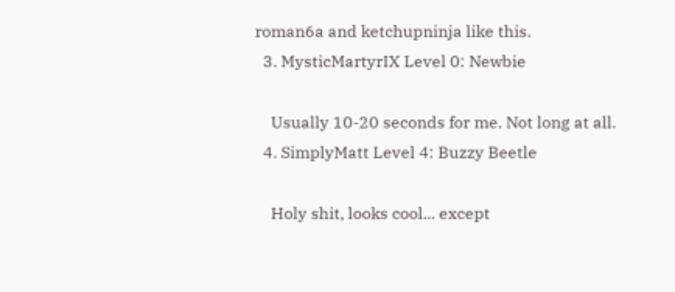roman6a and ketchupninja like this.
  3. MysticMartyrIX Level 0: Newbie

    Usually 10-20 seconds for me. Not long at all.
  4. SimplyMatt Level 4: Buzzy Beetle

    Holy shit, looks cool... except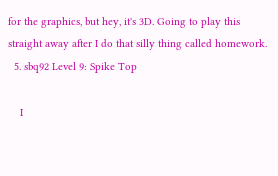for the graphics, but hey, it's 3D. Going to play this straight away after I do that silly thing called homework.
  5. sbq92 Level 9: Spike Top

    I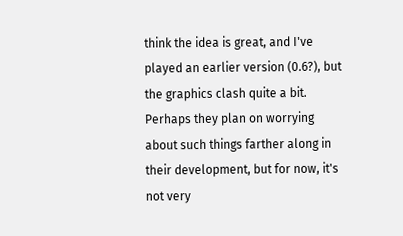think the idea is great, and I've played an earlier version (0.6?), but the graphics clash quite a bit. Perhaps they plan on worrying about such things farther along in their development, but for now, it's not very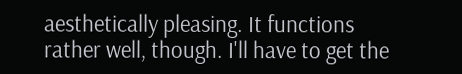aesthetically pleasing. It functions rather well, though. I'll have to get the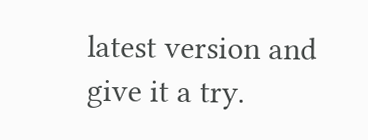latest version and give it a try.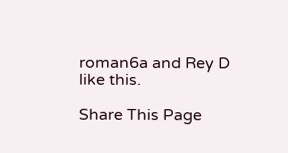roman6a and Rey D like this.

Share This Page